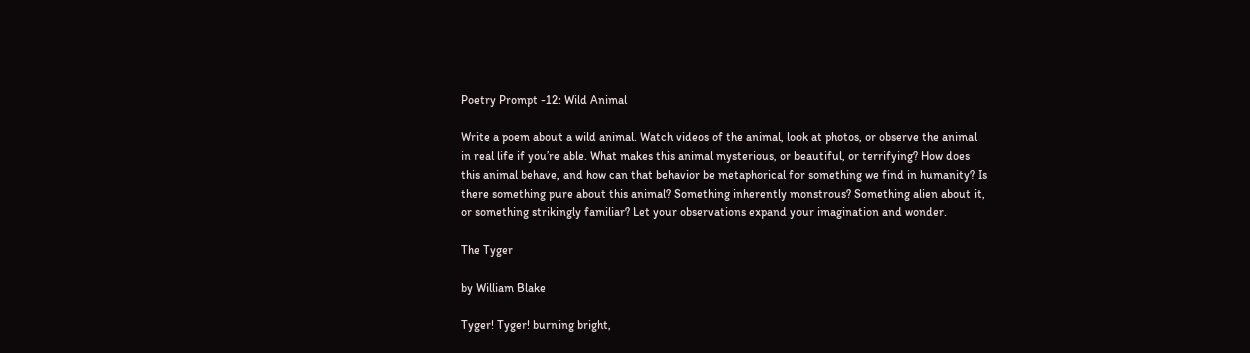Poetry Prompt -12: Wild Animal

Write a poem about a wild animal. Watch videos of the animal, look at photos, or observe the animal in real life if you’re able. What makes this animal mysterious, or beautiful, or terrifying? How does this animal behave, and how can that behavior be metaphorical for something we find in humanity? Is there something pure about this animal? Something inherently monstrous? Something alien about it, or something strikingly familiar? Let your observations expand your imagination and wonder.

The Tyger

by William Blake

Tyger! Tyger! burning bright,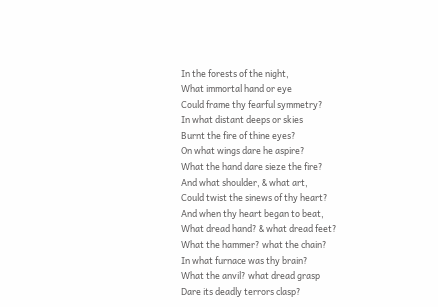In the forests of the night,
What immortal hand or eye
Could frame thy fearful symmetry?
In what distant deeps or skies
Burnt the fire of thine eyes?
On what wings dare he aspire?
What the hand dare sieze the fire?
And what shoulder, & what art,
Could twist the sinews of thy heart?
And when thy heart began to beat,
What dread hand? & what dread feet?
What the hammer? what the chain?
In what furnace was thy brain?
What the anvil? what dread grasp
Dare its deadly terrors clasp?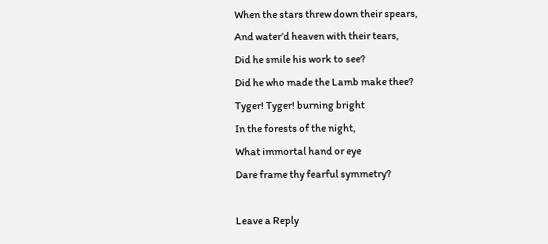When the stars threw down their spears,
And water’d heaven with their tears,
Did he smile his work to see?
Did he who made the Lamb make thee?
Tyger! Tyger! burning bright
In the forests of the night,
What immortal hand or eye
Dare frame thy fearful symmetry?

Leave a Reply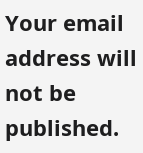Your email address will not be published.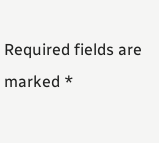Required fields are marked *